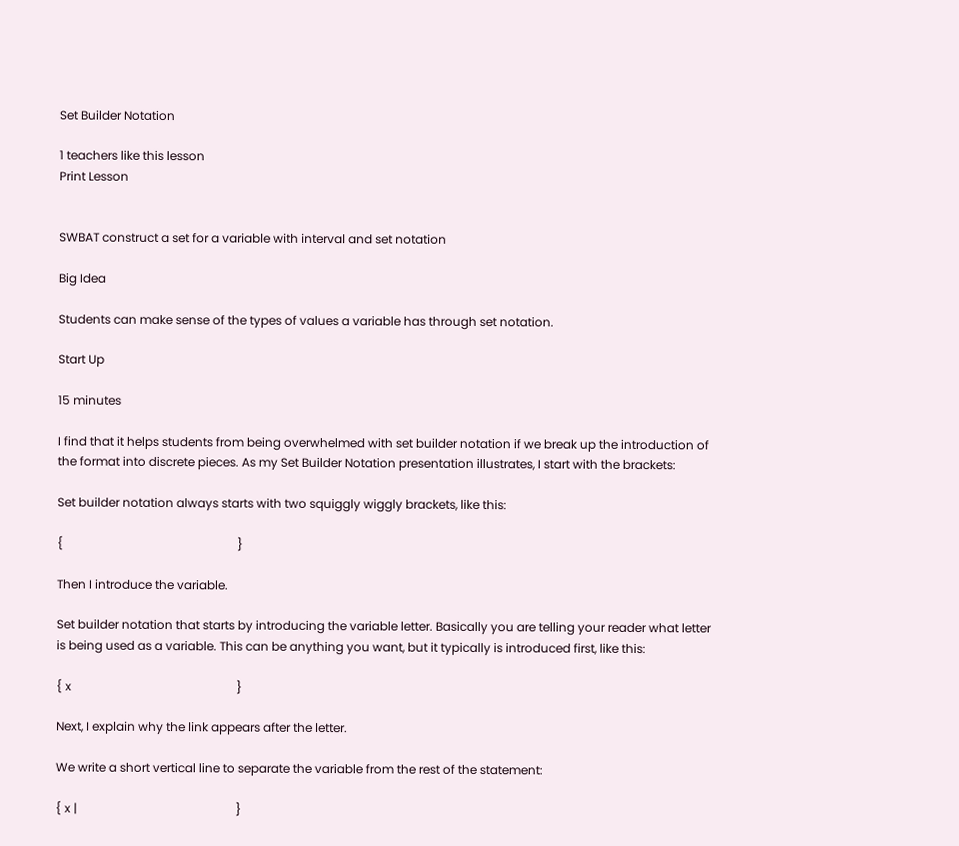Set Builder Notation

1 teachers like this lesson
Print Lesson


SWBAT construct a set for a variable with interval and set notation

Big Idea

Students can make sense of the types of values a variable has through set notation.

Start Up

15 minutes

I find that it helps students from being overwhelmed with set builder notation if we break up the introduction of the format into discrete pieces. As my Set Builder Notation presentation illustrates, I start with the brackets:

Set builder notation always starts with two squiggly wiggly brackets, like this:

{                                                          }

Then I introduce the variable.

Set builder notation that starts by introducing the variable letter. Basically you are telling your reader what letter is being used as a variable. This can be anything you want, but it typically is introduced first, like this:

{ x                                                       }

Next, I explain why the link appears after the letter.

We write a short vertical line to separate the variable from the rest of the statement:

{ x |                                                     }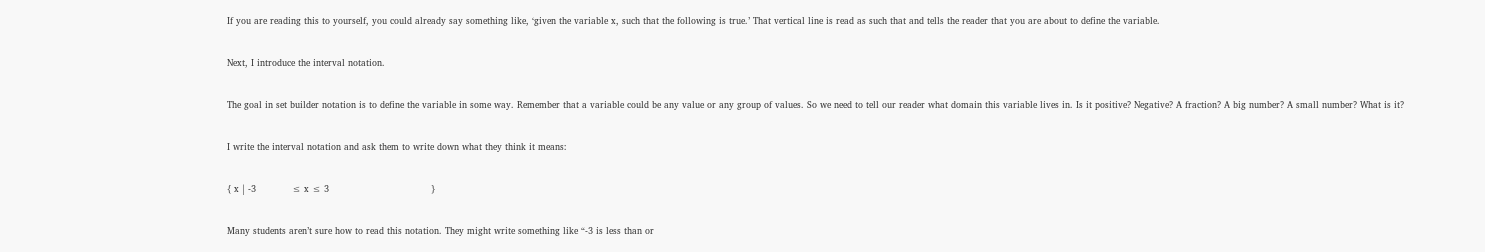If you are reading this to yourself, you could already say something like, ‘given the variable x, such that the following is true.’ That vertical line is read as such that and tells the reader that you are about to define the variable.

Next, I introduce the interval notation.

The goal in set builder notation is to define the variable in some way. Remember that a variable could be any value or any group of values. So we need to tell our reader what domain this variable lives in. Is it positive? Negative? A fraction? A big number? A small number? What is it?

I write the interval notation and ask them to write down what they think it means:

{ x | -3            ≤ x ≤ 3                                  }

Many students aren’t sure how to read this notation. They might write something like “-3 is less than or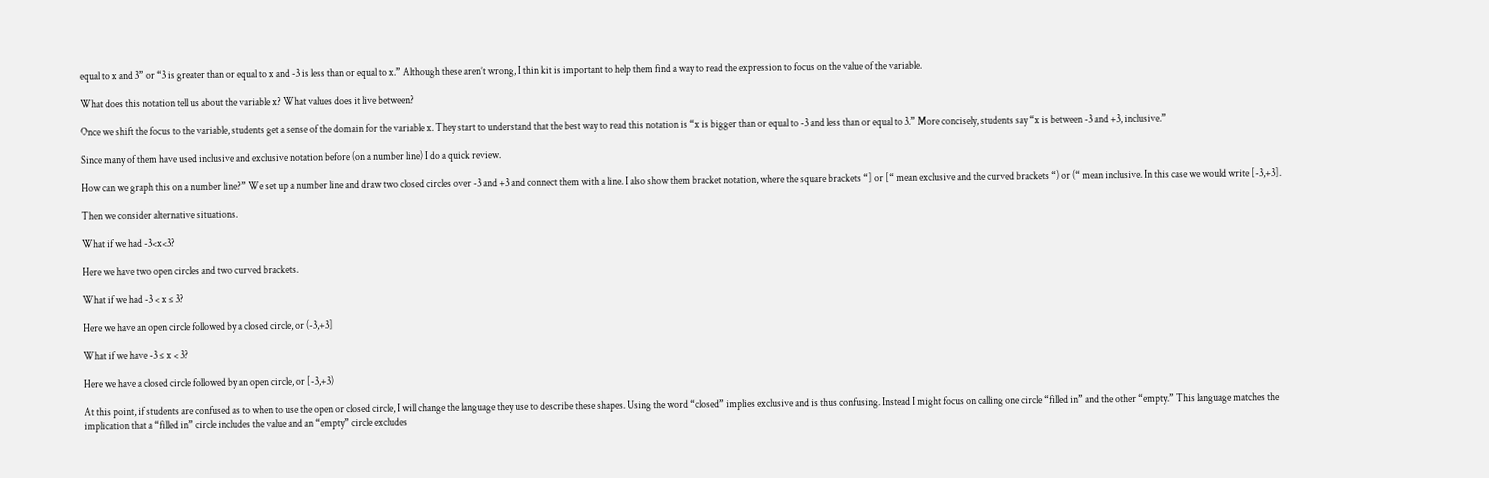equal to x and 3” or “3 is greater than or equal to x and -3 is less than or equal to x.” Although these aren’t wrong, I thin kit is important to help them find a way to read the expression to focus on the value of the variable.

What does this notation tell us about the variable x? What values does it live between?

Once we shift the focus to the variable, students get a sense of the domain for the variable x. They start to understand that the best way to read this notation is “x is bigger than or equal to -3 and less than or equal to 3.” More concisely, students say “x is between -3 and +3, inclusive.”

Since many of them have used inclusive and exclusive notation before (on a number line) I do a quick review.

How can we graph this on a number line?” We set up a number line and draw two closed circles over -3 and +3 and connect them with a line. I also show them bracket notation, where the square brackets “] or [“ mean exclusive and the curved brackets “) or (“ mean inclusive. In this case we would write [-3,+3].

Then we consider alternative situations.

What if we had -3<x<3?

Here we have two open circles and two curved brackets.

What if we had -3 < x ≤ 3?

Here we have an open circle followed by a closed circle, or (-3,+3]

What if we have -3 ≤ x < 3?

Here we have a closed circle followed by an open circle, or [-3,+3)

At this point, if students are confused as to when to use the open or closed circle, I will change the language they use to describe these shapes. Using the word “closed” implies exclusive and is thus confusing. Instead I might focus on calling one circle “filled in” and the other “empty.” This language matches the implication that a “filled in” circle includes the value and an “empty” circle excludes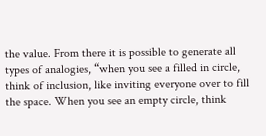the value. From there it is possible to generate all types of analogies, “when you see a filled in circle, think of inclusion, like inviting everyone over to fill the space. When you see an empty circle, think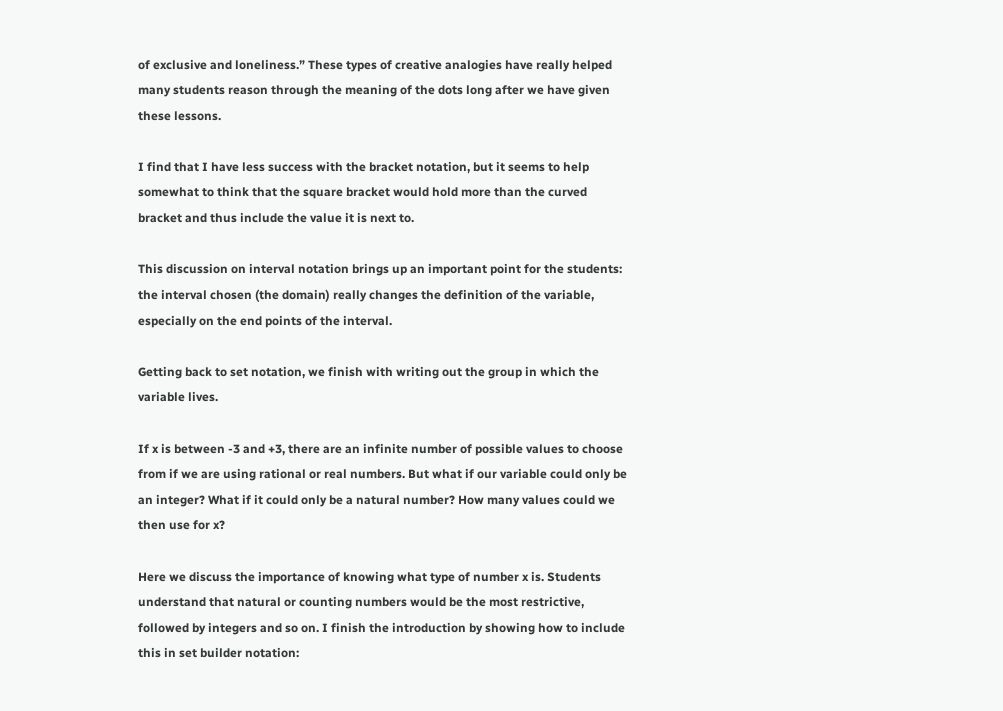of exclusive and loneliness.” These types of creative analogies have really helped many students reason through the meaning of the dots long after we have given these lessons.

I find that I have less success with the bracket notation, but it seems to help somewhat to think that the square bracket would hold more than the curved bracket and thus include the value it is next to.

This discussion on interval notation brings up an important point for the students: the interval chosen (the domain) really changes the definition of the variable, especially on the end points of the interval.

Getting back to set notation, we finish with writing out the group in which the variable lives.

If x is between -3 and +3, there are an infinite number of possible values to choose from if we are using rational or real numbers. But what if our variable could only be an integer? What if it could only be a natural number? How many values could we then use for x?

Here we discuss the importance of knowing what type of number x is. Students understand that natural or counting numbers would be the most restrictive, followed by integers and so on. I finish the introduction by showing how to include this in set builder notation: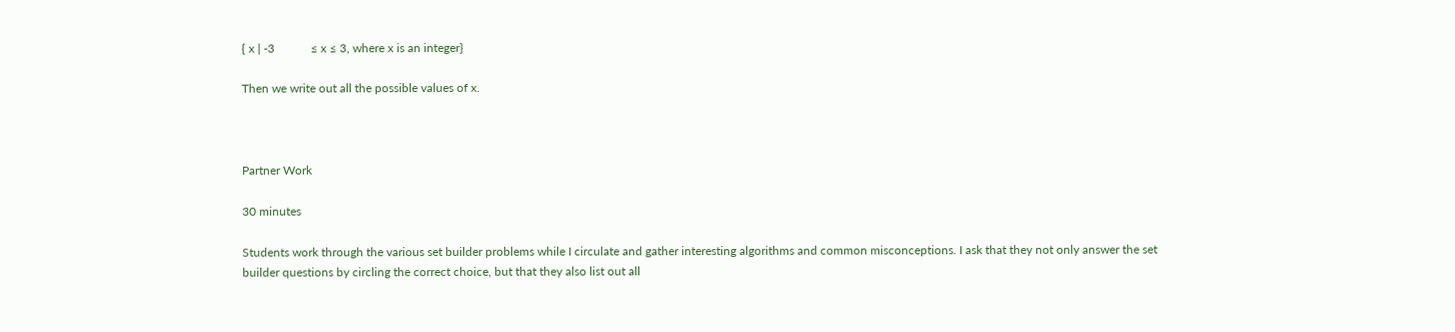{ x | -3            ≤ x ≤ 3, where x is an integer}

Then we write out all the possible values of x.



Partner Work

30 minutes

Students work through the various set builder problems while I circulate and gather interesting algorithms and common misconceptions. I ask that they not only answer the set builder questions by circling the correct choice, but that they also list out all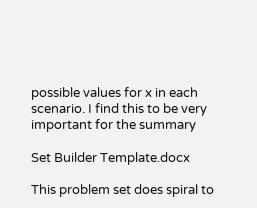possible values for x in each scenario. I find this to be very important for the summary

Set Builder Template.docx

This problem set does spiral to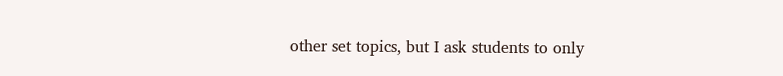other set topics, but I ask students to only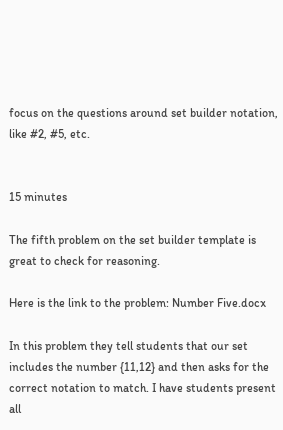focus on the questions around set builder notation, like #2, #5, etc.


15 minutes

The fifth problem on the set builder template is great to check for reasoning.

Here is the link to the problem: Number Five.docx

In this problem they tell students that our set includes the number {11,12} and then asks for the correct notation to match. I have students present all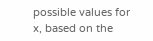possible values for x, based on the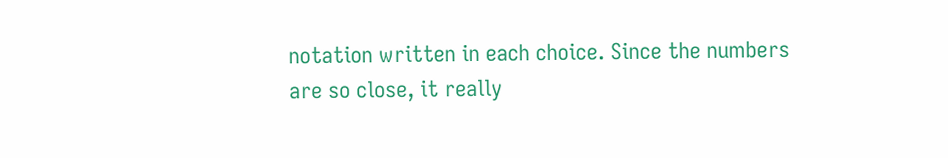notation written in each choice. Since the numbers are so close, it really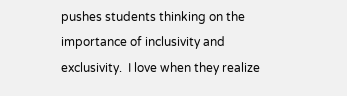pushes students thinking on the importance of inclusivity and exclusivity.  I love when they realize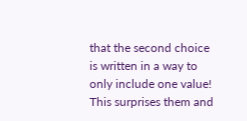that the second choice is written in a way to only include one value! This surprises them and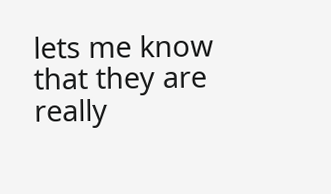lets me know that they are really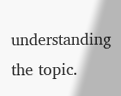understanding the topic.